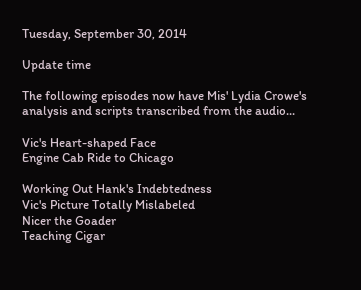Tuesday, September 30, 2014

Update time

The following episodes now have Mis' Lydia Crowe's analysis and scripts transcribed from the audio...

Vic's Heart-shaped Face
Engine Cab Ride to Chicago

Working Out Hank's Indebtedness
Vic's Picture Totally Mislabeled
Nicer the Goader
Teaching Cigar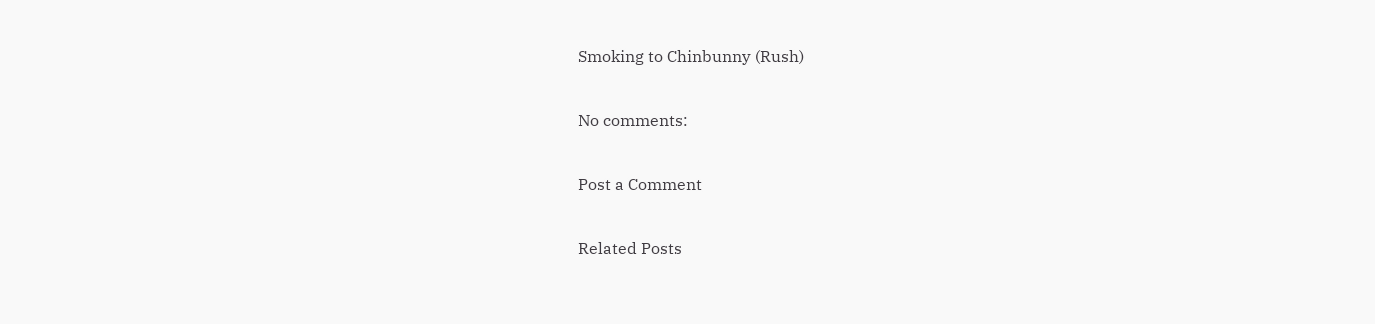Smoking to Chinbunny (Rush)

No comments:

Post a Comment

Related Posts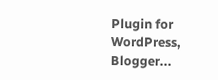Plugin for WordPress, Blogger...